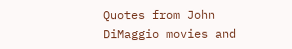Quotes from John DiMaggio movies and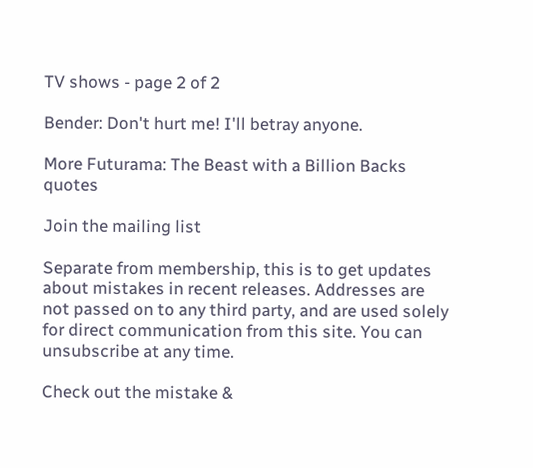TV shows - page 2 of 2

Bender: Don't hurt me! I'll betray anyone.

More Futurama: The Beast with a Billion Backs quotes

Join the mailing list

Separate from membership, this is to get updates about mistakes in recent releases. Addresses are not passed on to any third party, and are used solely for direct communication from this site. You can unsubscribe at any time.

Check out the mistake &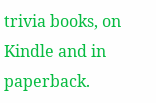trivia books, on Kindle and in paperback.